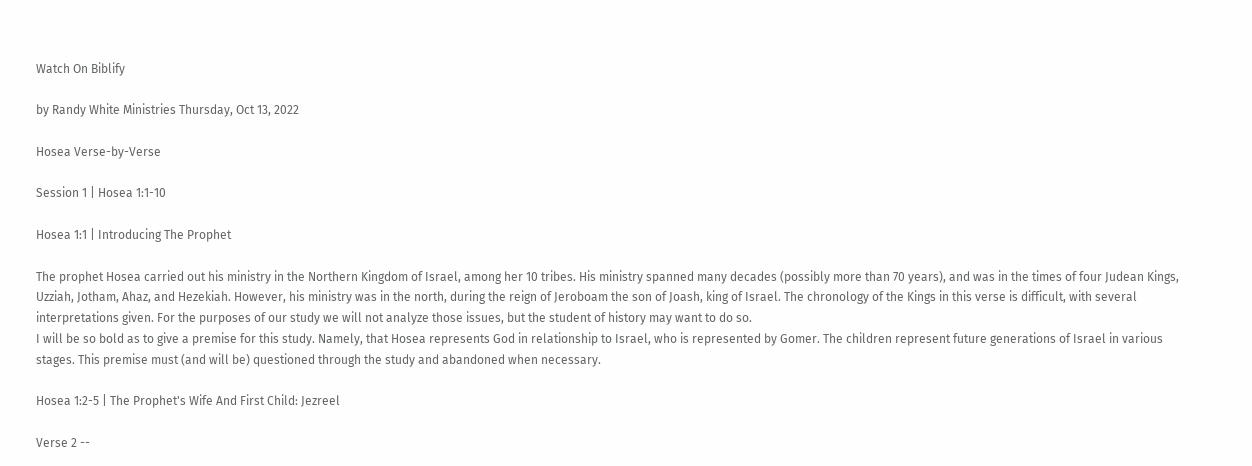Watch On Biblify

by Randy White Ministries Thursday, Oct 13, 2022

Hosea Verse-by-Verse

Session 1 | Hosea 1:1-10

Hosea 1:1 | Introducing The Prophet

The prophet Hosea carried out his ministry in the Northern Kingdom of Israel, among her 10 tribes. His ministry spanned many decades (possibly more than 70 years), and was in the times of four Judean Kings, Uzziah, Jotham, Ahaz, and Hezekiah. However, his ministry was in the north, during the reign of Jeroboam the son of Joash, king of Israel. The chronology of the Kings in this verse is difficult, with several interpretations given. For the purposes of our study we will not analyze those issues, but the student of history may want to do so.
I will be so bold as to give a premise for this study. Namely, that Hosea represents God in relationship to Israel, who is represented by Gomer. The children represent future generations of Israel in various stages. This premise must (and will be) questioned through the study and abandoned when necessary.

Hosea 1:2-5 | The Prophet's Wife And First Child: Jezreel

Verse 2 --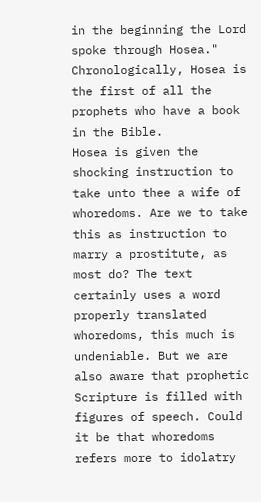in the beginning the Lord spoke through Hosea." Chronologically, Hosea is the first of all the prophets who have a book in the Bible.
Hosea is given the shocking instruction to take unto thee a wife of whoredoms. Are we to take this as instruction to marry a prostitute, as most do? The text certainly uses a word properly translated whoredoms, this much is undeniable. But we are also aware that prophetic Scripture is filled with figures of speech. Could it be that whoredoms refers more to idolatry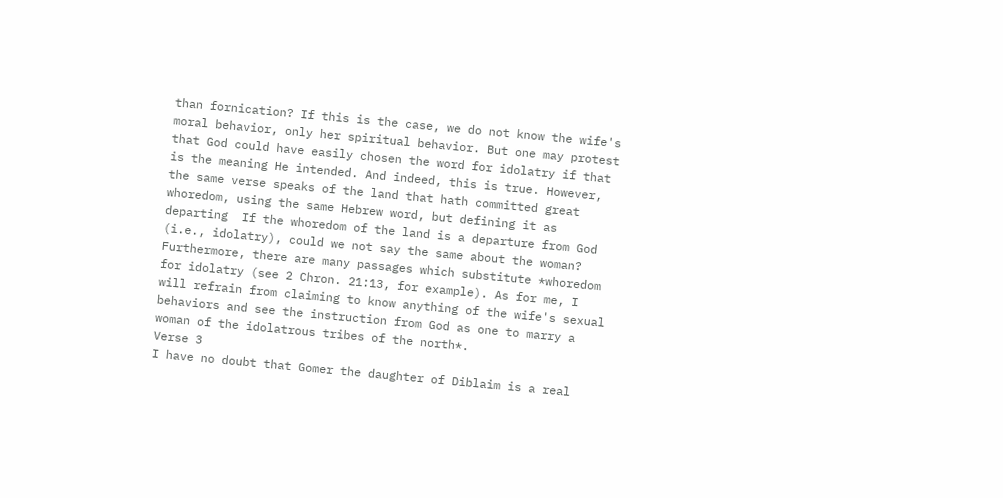than fornication? If this is the case, we do not know the wife's moral behavior, only her spiritual behavior. But one may protest that God could have easily chosen the word for idolatry if that is the meaning He intended. And indeed, this is true. However, the same verse speaks of the land that hath committed great whoredom, using the same Hebrew word, but defining it as departing  If the whoredom of the land is a departure from God (i.e., idolatry), could we not say the same about the woman? Furthermore, there are many passages which substitute *whoredom for idolatry (see 2 Chron. 21:13, for example). As for me, I will refrain from claiming to know anything of the wife's sexual behaviors and see the instruction from God as one to marry a woman of the idolatrous tribes of the north*.
Verse 3
I have no doubt that Gomer the daughter of Diblaim is a real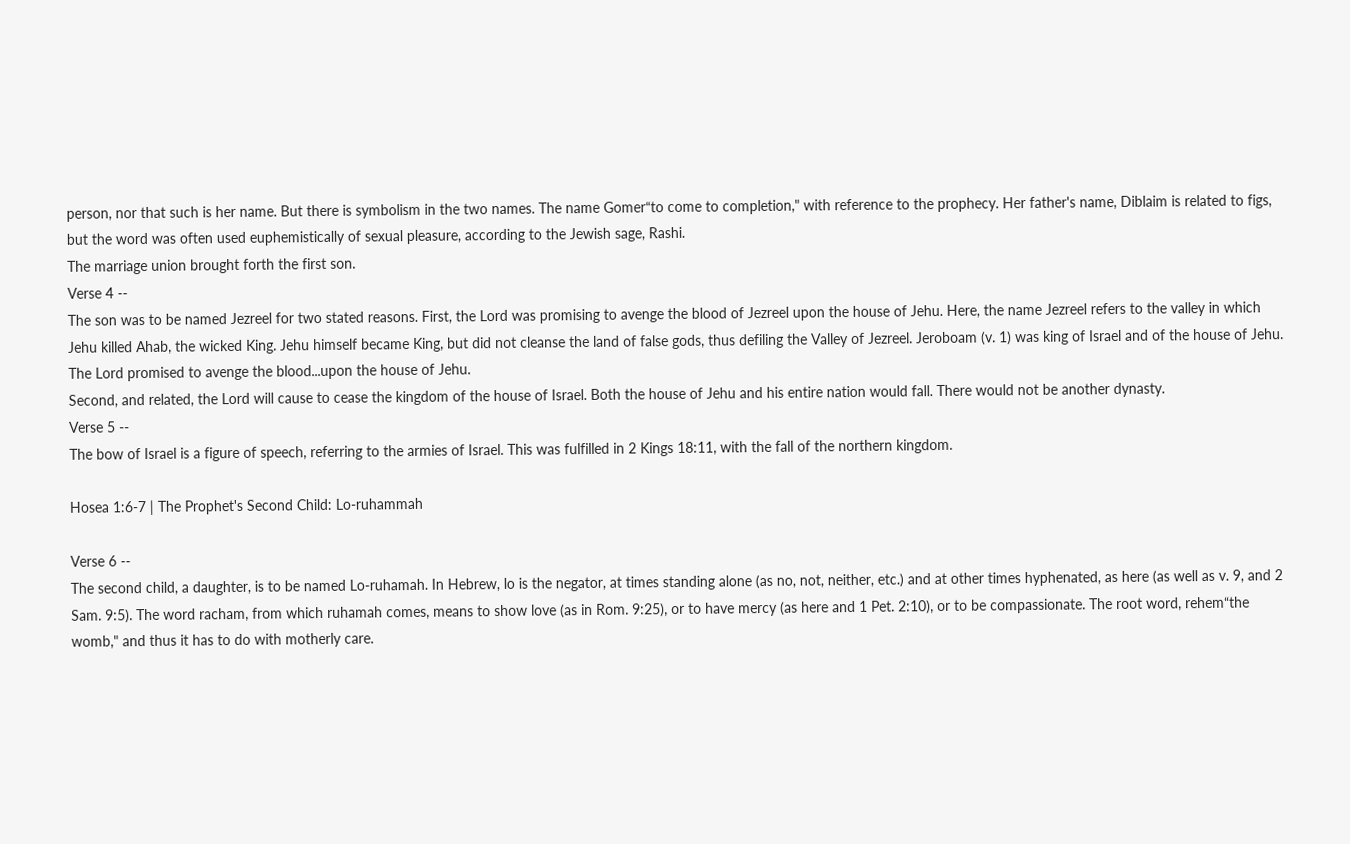person, nor that such is her name. But there is symbolism in the two names. The name Gomer“to come to completion," with reference to the prophecy. Her father's name, Diblaim is related to figs, but the word was often used euphemistically of sexual pleasure, according to the Jewish sage, Rashi.
The marriage union brought forth the first son.
Verse 4 --
The son was to be named Jezreel for two stated reasons. First, the Lord was promising to avenge the blood of Jezreel upon the house of Jehu. Here, the name Jezreel refers to the valley in which Jehu killed Ahab, the wicked King. Jehu himself became King, but did not cleanse the land of false gods, thus defiling the Valley of Jezreel. Jeroboam (v. 1) was king of Israel and of the house of Jehu. The Lord promised to avenge the blood...upon the house of Jehu.
Second, and related, the Lord will cause to cease the kingdom of the house of Israel. Both the house of Jehu and his entire nation would fall. There would not be another dynasty.
Verse 5 --
The bow of Israel is a figure of speech, referring to the armies of Israel. This was fulfilled in 2 Kings 18:11, with the fall of the northern kingdom.

Hosea 1:6-7 | The Prophet's Second Child: Lo-ruhammah

Verse 6 --
The second child, a daughter, is to be named Lo-ruhamah. In Hebrew, lo is the negator, at times standing alone (as no, not, neither, etc.) and at other times hyphenated, as here (as well as v. 9, and 2 Sam. 9:5). The word racham, from which ruhamah comes, means to show love (as in Rom. 9:25), or to have mercy (as here and 1 Pet. 2:10), or to be compassionate. The root word, rehem“the womb," and thus it has to do with motherly care.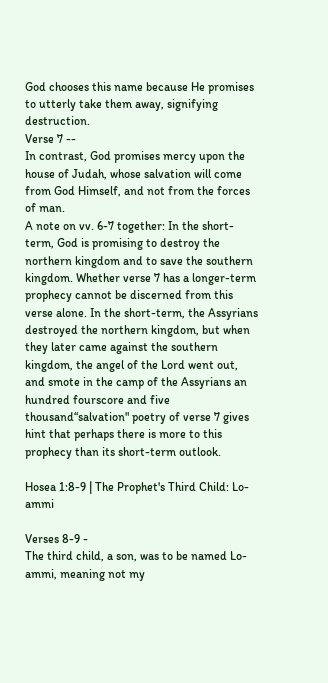God chooses this name because He promises to utterly take them away, signifying destruction.
Verse 7 --
In contrast, God promises mercy upon the house of Judah, whose salvation will come from God Himself, and not from the forces of man.
A note on vv. 6-7 together: In the short-term, God is promising to destroy the northern kingdom and to save the southern kingdom. Whether verse 7 has a longer-term prophecy cannot be discerned from this verse alone. In the short-term, the Assyrians destroyed the northern kingdom, but when they later came against the southern kingdom, the angel of the Lord went out, and smote in the camp of the Assyrians an hundred fourscore and five thousand“salvation" poetry of verse 7 gives hint that perhaps there is more to this prophecy than its short-term outlook.

Hosea 1:8-9 | The Prophet's Third Child: Lo-ammi

Verses 8-9 -
The third child, a son, was to be named Lo-ammi, meaning not my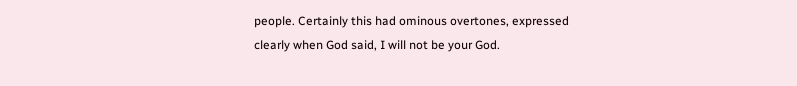people. Certainly this had ominous overtones, expressed clearly when God said, I will not be your God.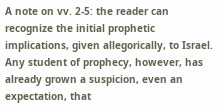A note on vv. 2-5: the reader can recognize the initial prophetic implications, given allegorically, to Israel. Any student of prophecy, however, has already grown a suspicion, even an expectation, that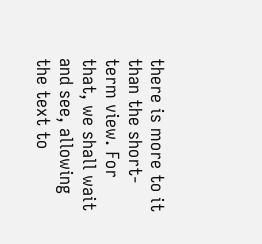there is more to it than the short-term view. For that, we shall wait and see, allowing the text to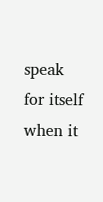speak for itself when it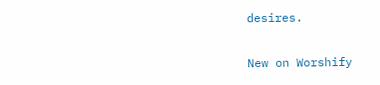desires.

New on Worshify